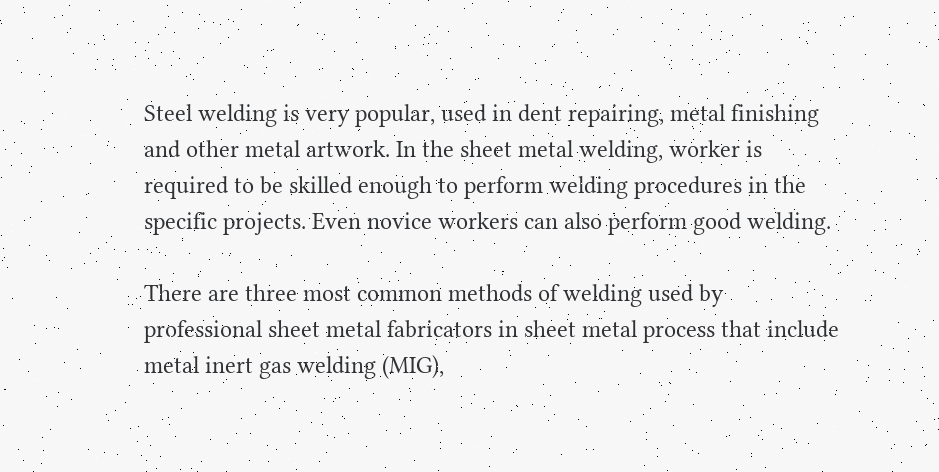Steel welding is very popular, used in dent repairing, metal finishing and other metal artwork. In the sheet metal welding, worker is required to be skilled enough to perform welding procedures in the specific projects. Even novice workers can also perform good welding.

There are three most common methods of welding used by professional sheet metal fabricators in sheet metal process that include metal inert gas welding (MIG),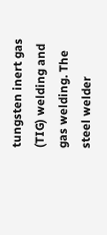tungsten inert gas (TIG) welding and gas welding. The steel welder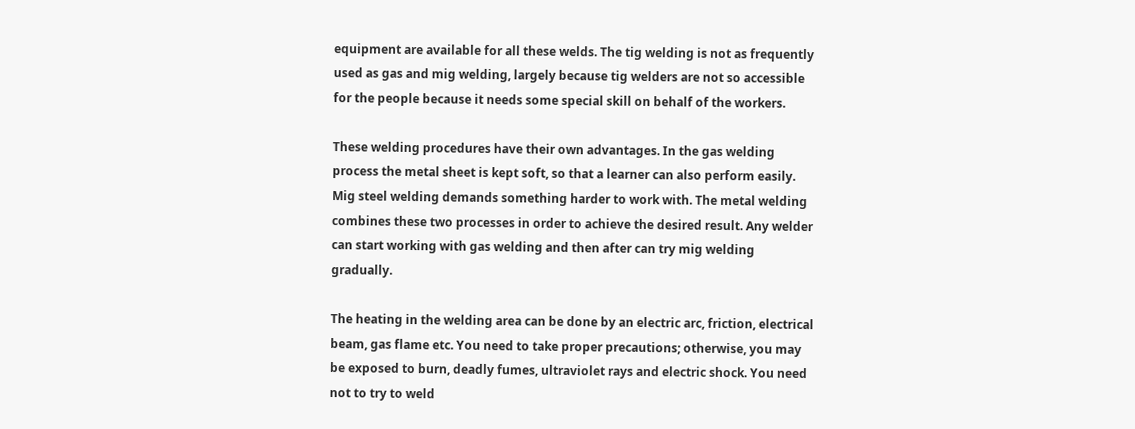equipment are available for all these welds. The tig welding is not as frequently used as gas and mig welding, largely because tig welders are not so accessible for the people because it needs some special skill on behalf of the workers.

These welding procedures have their own advantages. In the gas welding process the metal sheet is kept soft, so that a learner can also perform easily. Mig steel welding demands something harder to work with. The metal welding combines these two processes in order to achieve the desired result. Any welder can start working with gas welding and then after can try mig welding gradually.

The heating in the welding area can be done by an electric arc, friction, electrical beam, gas flame etc. You need to take proper precautions; otherwise, you may be exposed to burn, deadly fumes, ultraviolet rays and electric shock. You need not to try to weld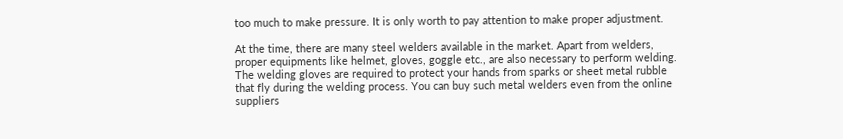too much to make pressure. It is only worth to pay attention to make proper adjustment.

At the time, there are many steel welders available in the market. Apart from welders, proper equipments like helmet, gloves, goggle etc., are also necessary to perform welding. The welding gloves are required to protect your hands from sparks or sheet metal rubble that fly during the welding process. You can buy such metal welders even from the online suppliers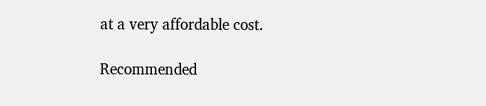at a very affordable cost.

Recommended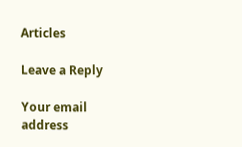Articles

Leave a Reply

Your email address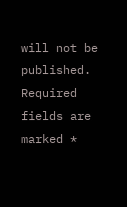will not be published. Required fields are marked *